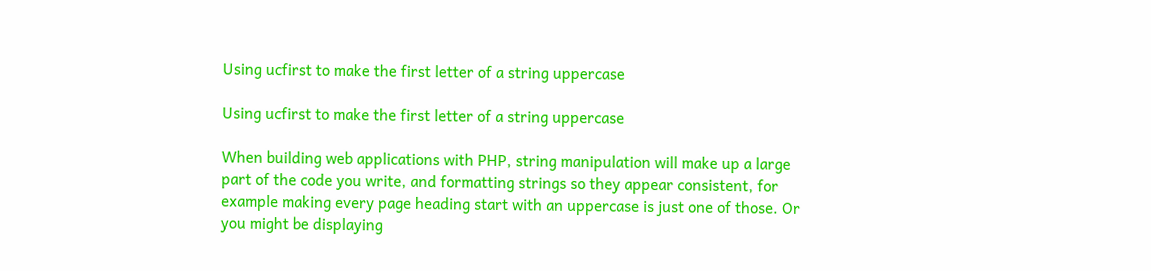Using ucfirst to make the first letter of a string uppercase

Using ucfirst to make the first letter of a string uppercase

When building web applications with PHP, string manipulation will make up a large part of the code you write, and formatting strings so they appear consistent, for example making every page heading start with an uppercase is just one of those. Or you might be displaying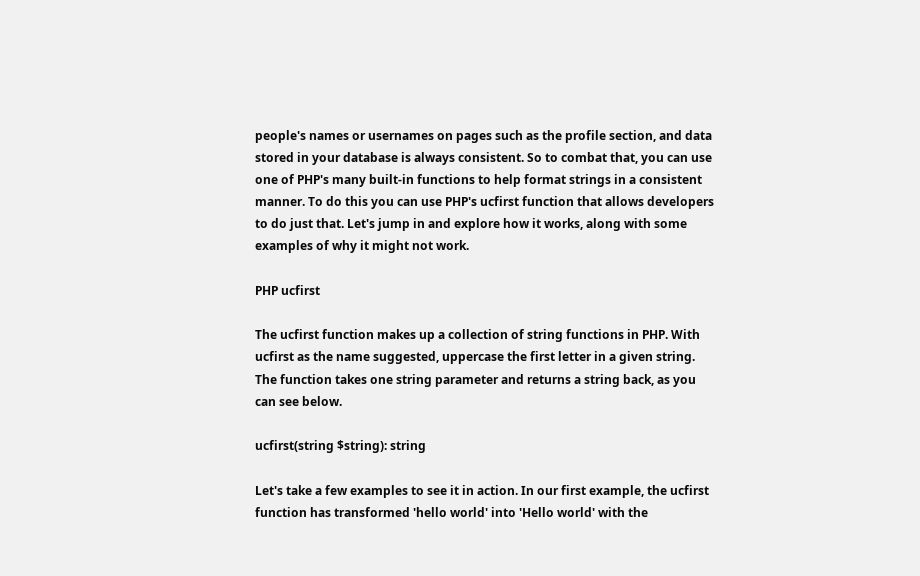people's names or usernames on pages such as the profile section, and data stored in your database is always consistent. So to combat that, you can use one of PHP's many built-in functions to help format strings in a consistent manner. To do this you can use PHP's ucfirst function that allows developers to do just that. Let's jump in and explore how it works, along with some examples of why it might not work.

PHP ucfirst

The ucfirst function makes up a collection of string functions in PHP. With ucfirst as the name suggested, uppercase the first letter in a given string. The function takes one string parameter and returns a string back, as you can see below.

ucfirst(string $string): string

Let's take a few examples to see it in action. In our first example, the ucfirst function has transformed 'hello world' into 'Hello world' with the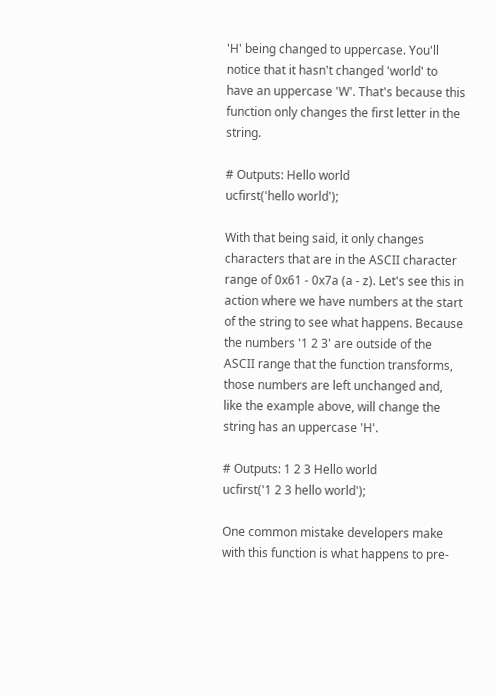'H' being changed to uppercase. You'll notice that it hasn't changed 'world' to have an uppercase 'W'. That's because this function only changes the first letter in the string.

# Outputs: Hello world
ucfirst('hello world');

With that being said, it only changes characters that are in the ASCII character range of 0x61 - 0x7a (a - z). Let's see this in action where we have numbers at the start of the string to see what happens. Because the numbers '1 2 3' are outside of the ASCII range that the function transforms, those numbers are left unchanged and, like the example above, will change the string has an uppercase 'H'.

# Outputs: 1 2 3 Hello world
ucfirst('1 2 3 hello world');

One common mistake developers make with this function is what happens to pre-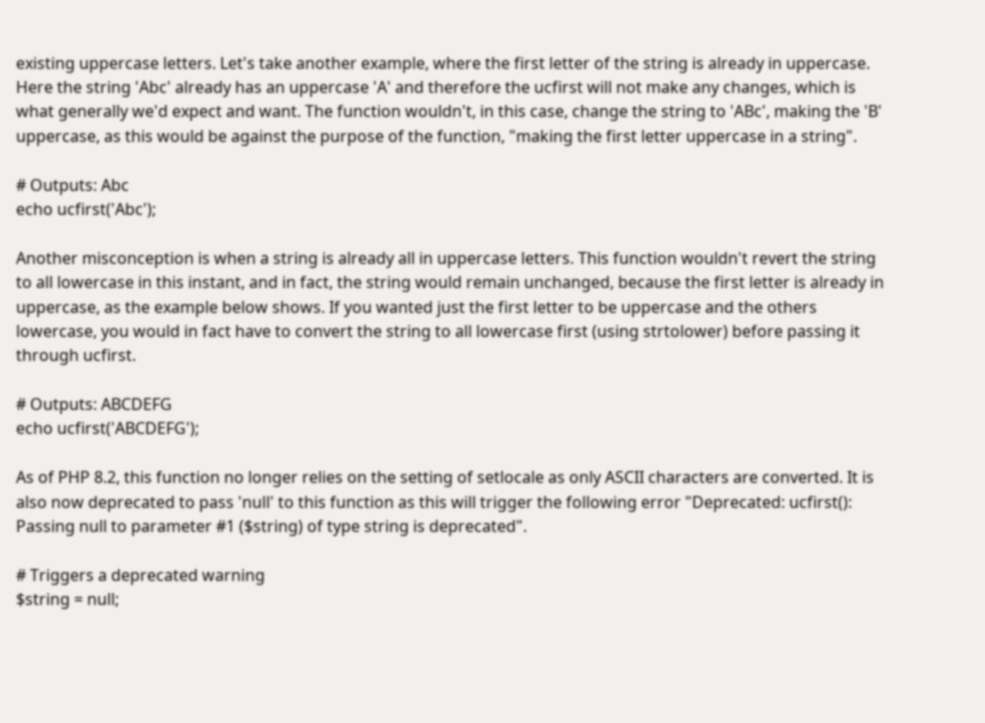existing uppercase letters. Let's take another example, where the first letter of the string is already in uppercase. Here the string 'Abc' already has an uppercase 'A' and therefore the ucfirst will not make any changes, which is what generally we'd expect and want. The function wouldn't, in this case, change the string to 'ABc', making the 'B' uppercase, as this would be against the purpose of the function, "making the first letter uppercase in a string".

# Outputs: Abc
echo ucfirst('Abc');

Another misconception is when a string is already all in uppercase letters. This function wouldn't revert the string to all lowercase in this instant, and in fact, the string would remain unchanged, because the first letter is already in uppercase, as the example below shows. If you wanted just the first letter to be uppercase and the others lowercase, you would in fact have to convert the string to all lowercase first (using strtolower) before passing it through ucfirst.

# Outputs: ABCDEFG
echo ucfirst('ABCDEFG');

As of PHP 8.2, this function no longer relies on the setting of setlocale as only ASCII characters are converted. It is also now deprecated to pass 'null' to this function as this will trigger the following error "Deprecated: ucfirst(): Passing null to parameter #1 ($string) of type string is deprecated".

# Triggers a deprecated warning
$string = null;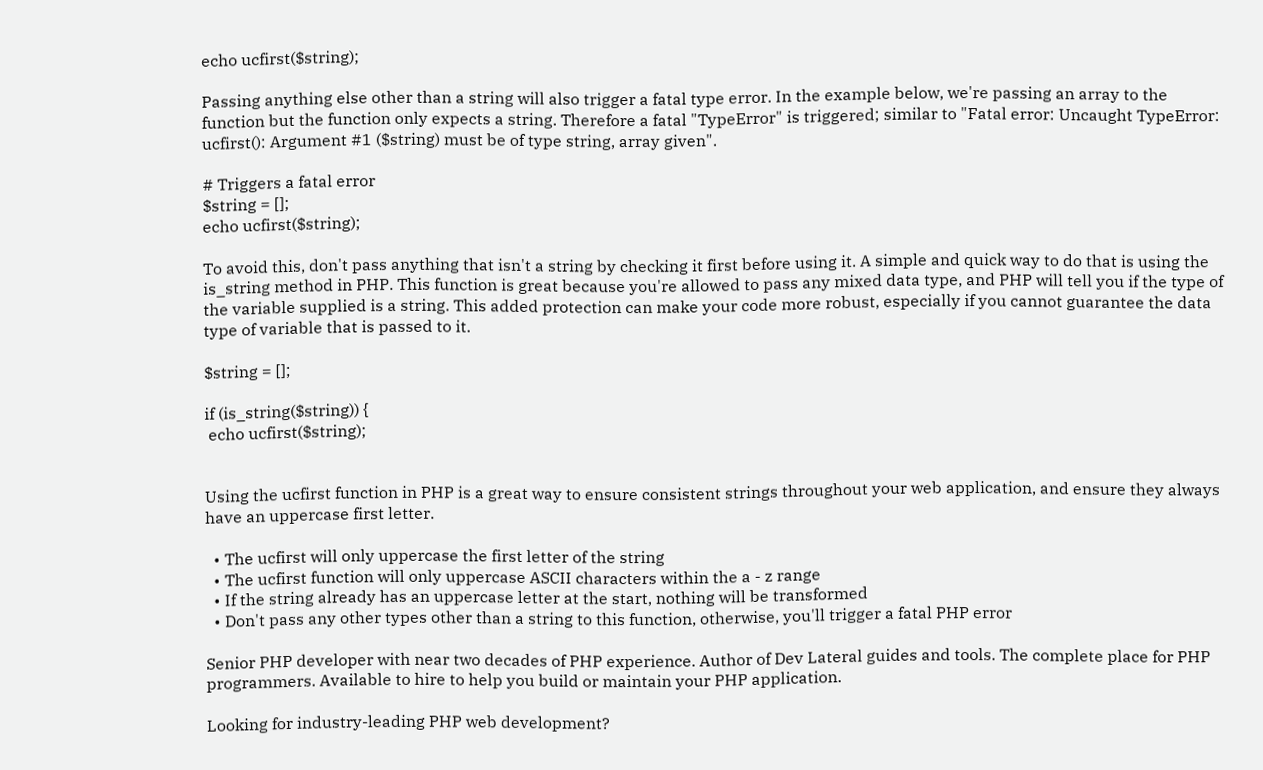echo ucfirst($string);

Passing anything else other than a string will also trigger a fatal type error. In the example below, we're passing an array to the function but the function only expects a string. Therefore a fatal "TypeError" is triggered; similar to "Fatal error: Uncaught TypeError: ucfirst(): Argument #1 ($string) must be of type string, array given".

# Triggers a fatal error
$string = [];
echo ucfirst($string);

To avoid this, don't pass anything that isn't a string by checking it first before using it. A simple and quick way to do that is using the is_string method in PHP. This function is great because you're allowed to pass any mixed data type, and PHP will tell you if the type of the variable supplied is a string. This added protection can make your code more robust, especially if you cannot guarantee the data type of variable that is passed to it.

$string = [];

if (is_string($string)) {
 echo ucfirst($string);


Using the ucfirst function in PHP is a great way to ensure consistent strings throughout your web application, and ensure they always have an uppercase first letter.

  • The ucfirst will only uppercase the first letter of the string
  • The ucfirst function will only uppercase ASCII characters within the a - z range
  • If the string already has an uppercase letter at the start, nothing will be transformed
  • Don't pass any other types other than a string to this function, otherwise, you'll trigger a fatal PHP error

Senior PHP developer with near two decades of PHP experience. Author of Dev Lateral guides and tools. The complete place for PHP programmers. Available to hire to help you build or maintain your PHP application.

Looking for industry-leading PHP web development?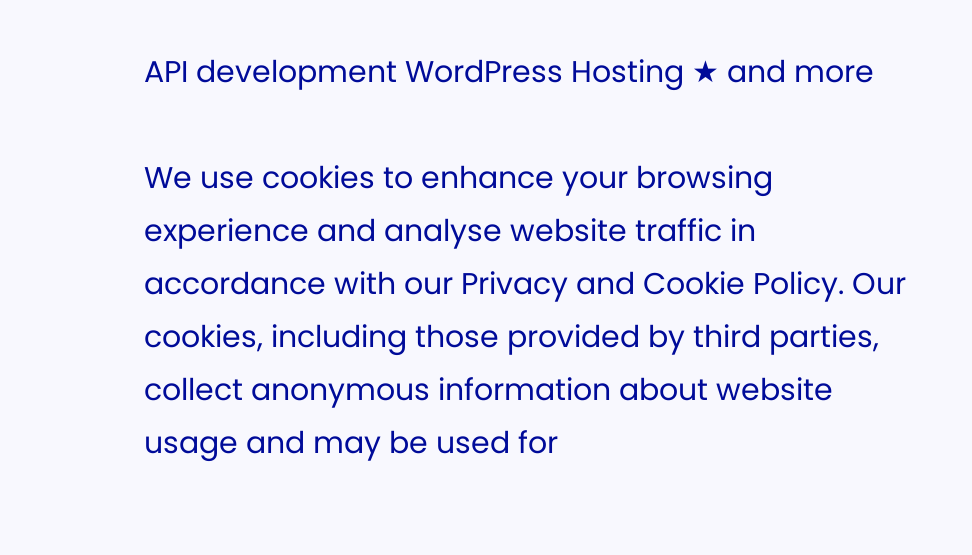API development WordPress Hosting ★ and more

We use cookies to enhance your browsing experience and analyse website traffic in accordance with our Privacy and Cookie Policy. Our cookies, including those provided by third parties, collect anonymous information about website usage and may be used for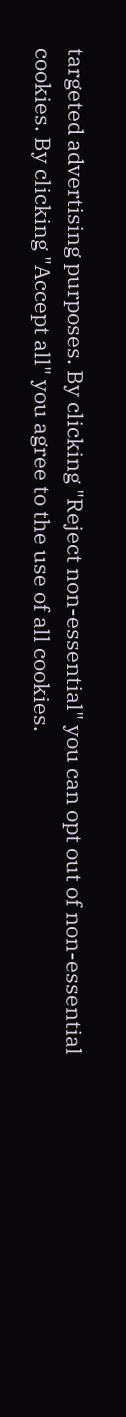targeted advertising purposes. By clicking "Reject non-essential" you can opt out of non-essential cookies. By clicking "Accept all" you agree to the use of all cookies.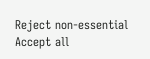Reject non-essential Accept all